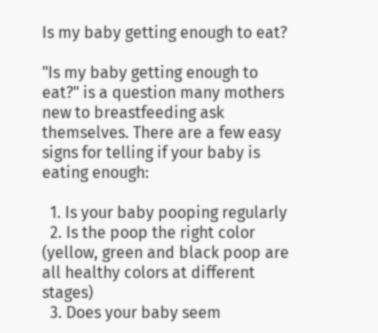Is my baby getting enough to eat?

"Is my baby getting enough to eat?" is a question many mothers new to breastfeeding ask themselves. There are a few easy signs for telling if your baby is eating enough:

  1. Is your baby pooping regularly
  2. Is the poop the right color (yellow, green and black poop are all healthy colors at different stages)
  3. Does your baby seem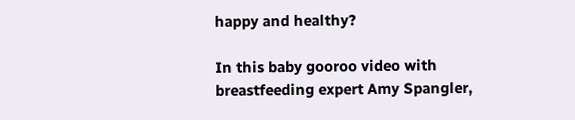happy and healthy?

In this baby gooroo video with breastfeeding expert Amy Spangler,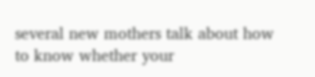several new mothers talk about how to know whether your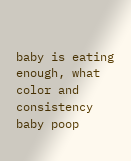baby is eating enough, what color and consistency baby poop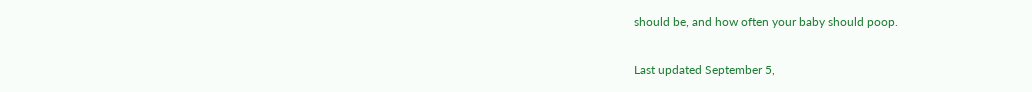should be, and how often your baby should poop.

Last updated September 5,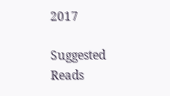2017

Suggested Reads